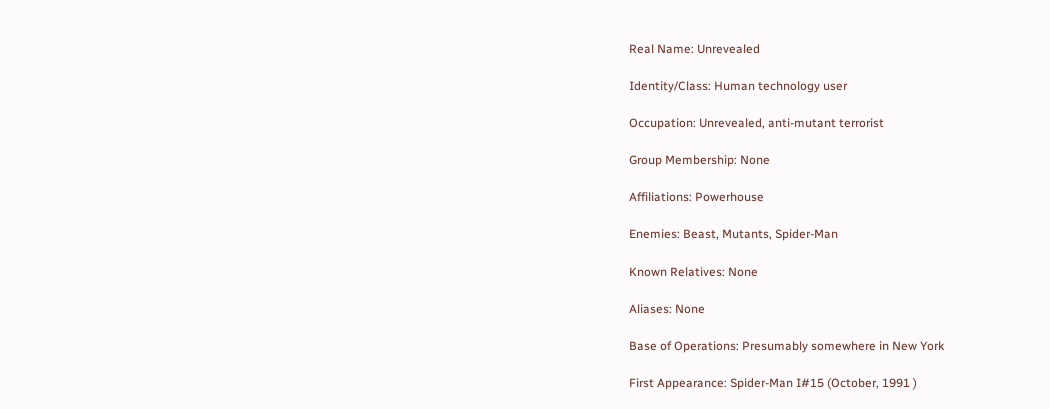Real Name: Unrevealed

Identity/Class: Human technology user

Occupation: Unrevealed, anti-mutant terrorist

Group Membership: None

Affiliations: Powerhouse

Enemies: Beast, Mutants, Spider-Man

Known Relatives: None

Aliases: None

Base of Operations: Presumably somewhere in New York

First Appearance: Spider-Man I#15 (October, 1991 )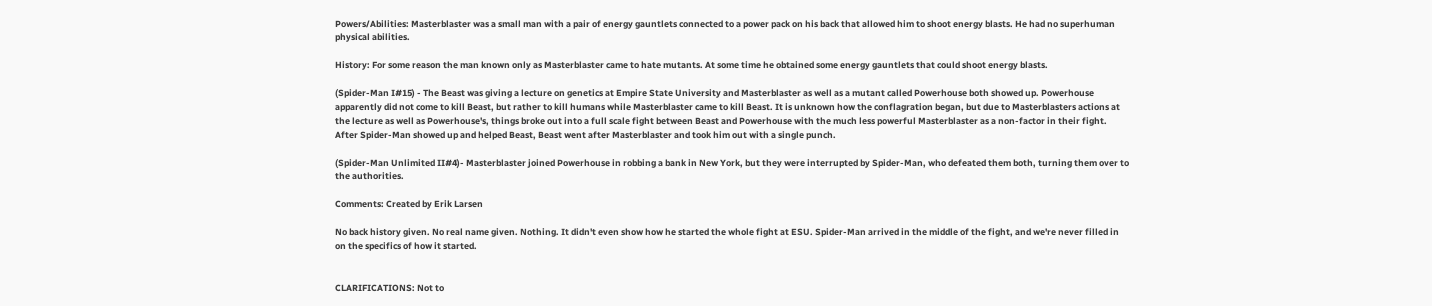Powers/Abilities: Masterblaster was a small man with a pair of energy gauntlets connected to a power pack on his back that allowed him to shoot energy blasts. He had no superhuman physical abilities.

History: For some reason the man known only as Masterblaster came to hate mutants. At some time he obtained some energy gauntlets that could shoot energy blasts.

(Spider-Man I#15) - The Beast was giving a lecture on genetics at Empire State University and Masterblaster as well as a mutant called Powerhouse both showed up. Powerhouse apparently did not come to kill Beast, but rather to kill humans while Masterblaster came to kill Beast. It is unknown how the conflagration began, but due to Masterblasters actions at the lecture as well as Powerhouse's, things broke out into a full scale fight between Beast and Powerhouse with the much less powerful Masterblaster as a non-factor in their fight. After Spider-Man showed up and helped Beast, Beast went after Masterblaster and took him out with a single punch.

(Spider-Man Unlimited II#4)- Masterblaster joined Powerhouse in robbing a bank in New York, but they were interrupted by Spider-Man, who defeated them both, turning them over to the authorities.

Comments: Created by Erik Larsen

No back history given. No real name given. Nothing. It didn't even show how he started the whole fight at ESU. Spider-Man arrived in the middle of the fight, and we're never filled in on the specifics of how it started.


CLARIFICATIONS: Not to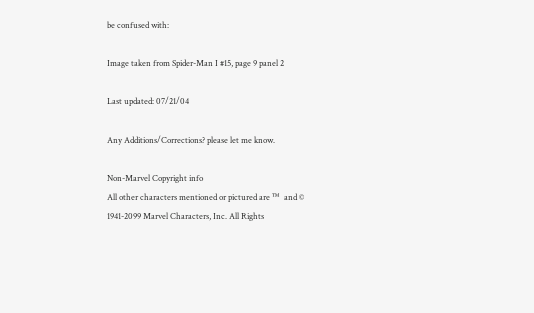be confused with:

Image taken from Spider-Man I #15, page 9 panel 2

Last updated: 07/21/04

Any Additions/Corrections? please let me know.

Non-Marvel Copyright info
All other characters mentioned or pictured are ™  and © 1941-2099 Marvel Characters, Inc. All Rights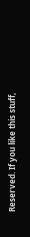Reserved. If you like this stuff,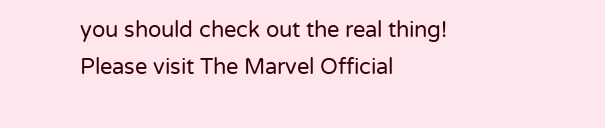you should check out the real thing!
Please visit The Marvel Official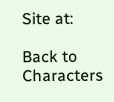Site at:

Back to Characters